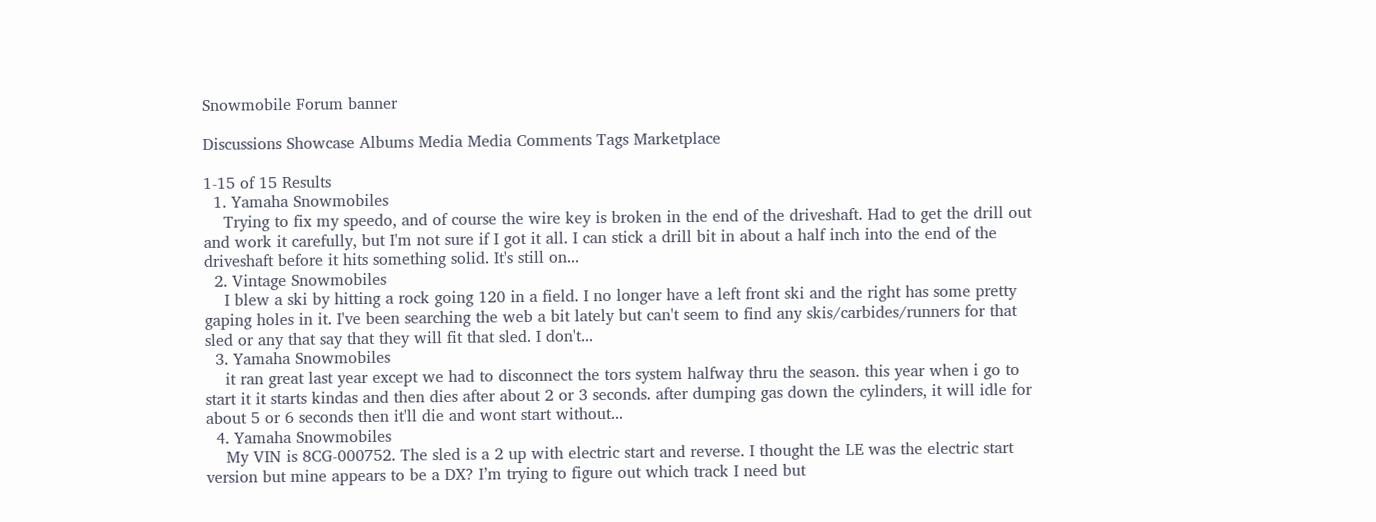Snowmobile Forum banner

Discussions Showcase Albums Media Media Comments Tags Marketplace

1-15 of 15 Results
  1. Yamaha Snowmobiles
    Trying to fix my speedo, and of course the wire key is broken in the end of the driveshaft. Had to get the drill out and work it carefully, but I'm not sure if I got it all. I can stick a drill bit in about a half inch into the end of the driveshaft before it hits something solid. It's still on...
  2. Vintage Snowmobiles
    I blew a ski by hitting a rock going 120 in a field. I no longer have a left front ski and the right has some pretty gaping holes in it. I've been searching the web a bit lately but can't seem to find any skis/carbides/runners for that sled or any that say that they will fit that sled. I don't...
  3. Yamaha Snowmobiles
    it ran great last year except we had to disconnect the tors system halfway thru the season. this year when i go to start it it starts kindas and then dies after about 2 or 3 seconds. after dumping gas down the cylinders, it will idle for about 5 or 6 seconds then it'll die and wont start without...
  4. Yamaha Snowmobiles
    My VIN is 8CG-000752. The sled is a 2 up with electric start and reverse. I thought the LE was the electric start version but mine appears to be a DX? I’m trying to figure out which track I need but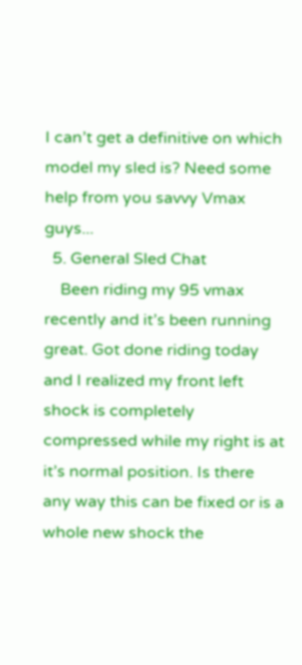I can’t get a definitive on which model my sled is? Need some help from you savvy Vmax guys...
  5. General Sled Chat
    Been riding my 95 vmax recently and it’s been running great. Got done riding today and I realized my front left shock is completely compressed while my right is at it’s normal position. Is there any way this can be fixed or is a whole new shock the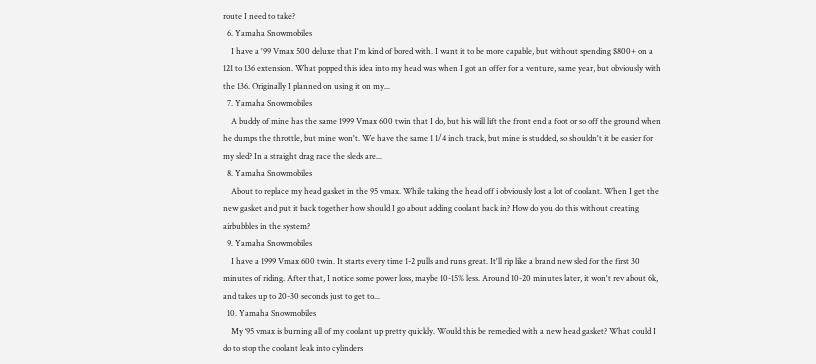route I need to take?
  6. Yamaha Snowmobiles
    I have a '99 Vmax 500 deluxe that I'm kind of bored with. I want it to be more capable, but without spending $800+ on a 121 to 136 extension. What popped this idea into my head was when I got an offer for a venture, same year, but obviously with the 136. Originally I planned on using it on my...
  7. Yamaha Snowmobiles
    A buddy of mine has the same 1999 Vmax 600 twin that I do, but his will lift the front end a foot or so off the ground when he dumps the throttle, but mine won't. We have the same 1 1/4 inch track, but mine is studded, so shouldn't it be easier for my sled? In a straight drag race the sleds are...
  8. Yamaha Snowmobiles
    About to replace my head gasket in the 95 vmax. While taking the head off i obviously lost a lot of coolant. When I get the new gasket and put it back together how should I go about adding coolant back in? How do you do this without creating airbubbles in the system?
  9. Yamaha Snowmobiles
    I have a 1999 Vmax 600 twin. It starts every time 1-2 pulls and runs great. It'll rip like a brand new sled for the first 30 minutes of riding. After that, I notice some power loss, maybe 10-15% less. Around 10-20 minutes later, it won't rev about 6k, and takes up to 20-30 seconds just to get to...
  10. Yamaha Snowmobiles
    My ‘95 vmax is burning all of my coolant up pretty quickly. Would this be remedied with a new head gasket? What could I do to stop the coolant leak into cylinders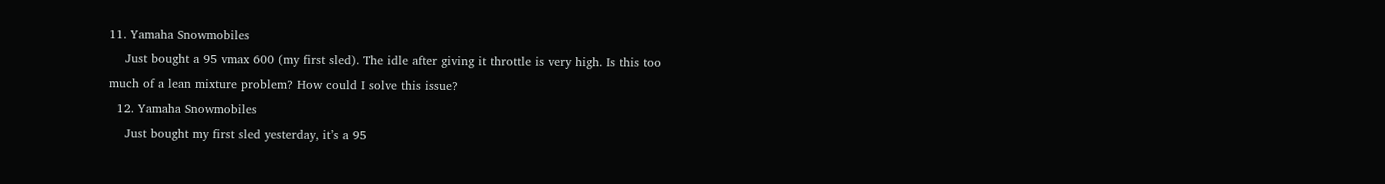11. Yamaha Snowmobiles
    Just bought a 95 vmax 600 (my first sled). The idle after giving it throttle is very high. Is this too much of a lean mixture problem? How could I solve this issue?
  12. Yamaha Snowmobiles
    Just bought my first sled yesterday, it’s a 95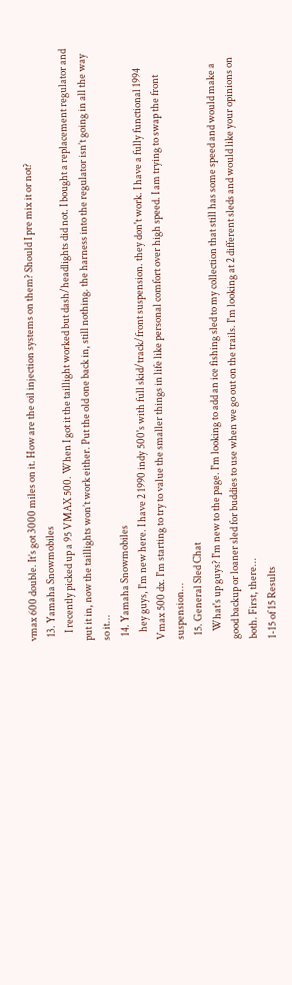vmax 600 double. It’s got 3000 miles on it. How are the oil injection systems on them? Should I pre mix it or not?
  13. Yamaha Snowmobiles
    I recently picked up a 95 VMAX 500. When I got it the taillight worked but dash/headlights did not. I bought a replacement regulator and put it in, now the taillights won’t work either. Put the old one back in, still nothing. the harness into the regulator isn’t going in all the way so it...
  14. Yamaha Snowmobiles
    hey guys, I'm new here. I have 2 1990 indy 500's with full skid/track/front suspension. they don't work. I have a fully functional 1994 Vmax 500 dx. I'm starting to try to value the smaller things in life like personal comfort over high speed. I am trying to swap the front suspension...
  15. General Sled Chat
    What's up guys? I'm new to the page. I'm looking to add an ice fishing sled to my collection that still has some speed and would make a good backup or loaner sled for buddies to use when we go out on the trails. I'm looking at 2 different sleds and would like your opinions on both. First, there...
1-15 of 15 Results